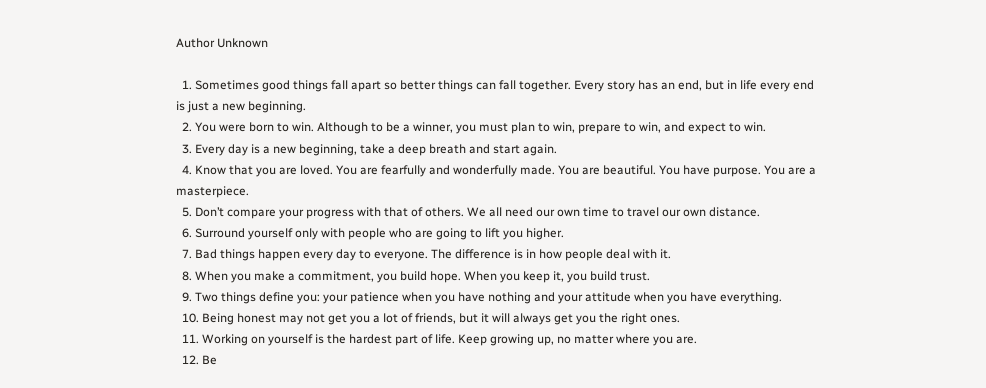Author Unknown

  1. Sometimes good things fall apart so better things can fall together. Every story has an end, but in life every end is just a new beginning.
  2. You were born to win. Although to be a winner, you must plan to win, prepare to win, and expect to win.
  3. Every day is a new beginning, take a deep breath and start again.
  4. Know that you are loved. You are fearfully and wonderfully made. You are beautiful. You have purpose. You are a masterpiece.
  5. Don’t compare your progress with that of others. We all need our own time to travel our own distance.
  6. Surround yourself only with people who are going to lift you higher.
  7. Bad things happen every day to everyone. The difference is in how people deal with it.
  8. When you make a commitment, you build hope. When you keep it, you build trust.
  9. Two things define you: your patience when you have nothing and your attitude when you have everything.
  10. Being honest may not get you a lot of friends, but it will always get you the right ones.
  11. Working on yourself is the hardest part of life. Keep growing up, no matter where you are.
  12. Be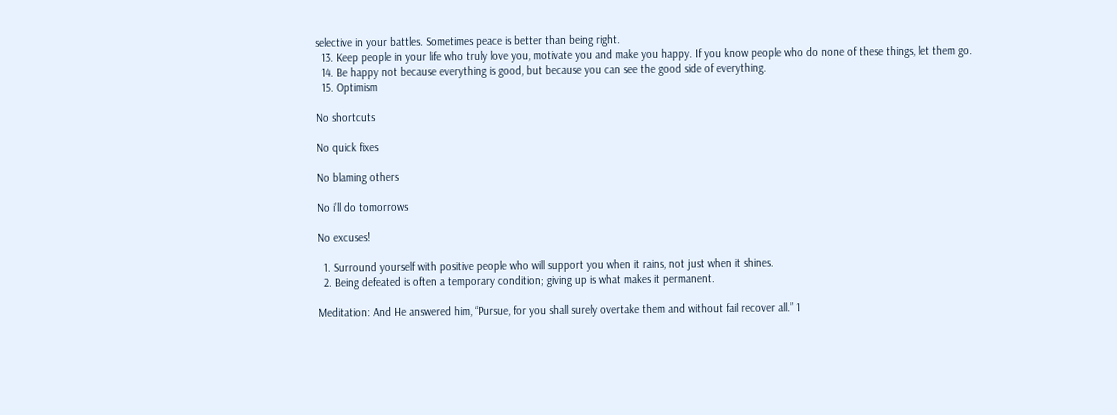selective in your battles. Sometimes peace is better than being right.
  13. Keep people in your life who truly love you, motivate you and make you happy. If you know people who do none of these things, let them go.
  14. Be happy not because everything is good, but because you can see the good side of everything.
  15. Optimism

No shortcuts

No quick fixes

No blaming others

No i’ll do tomorrows

No excuses!

  1. Surround yourself with positive people who will support you when it rains, not just when it shines.
  2. Being defeated is often a temporary condition; giving up is what makes it permanent.

Meditation: And He answered him, “Pursue, for you shall surely overtake them and without fail recover all.” 1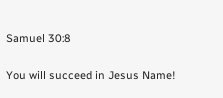Samuel 30:8

You will succeed in Jesus Name!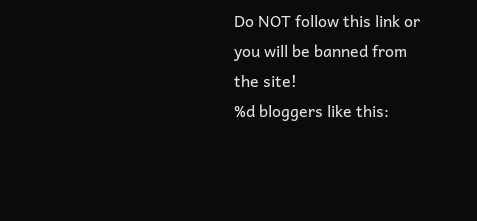Do NOT follow this link or you will be banned from the site!
%d bloggers like this: